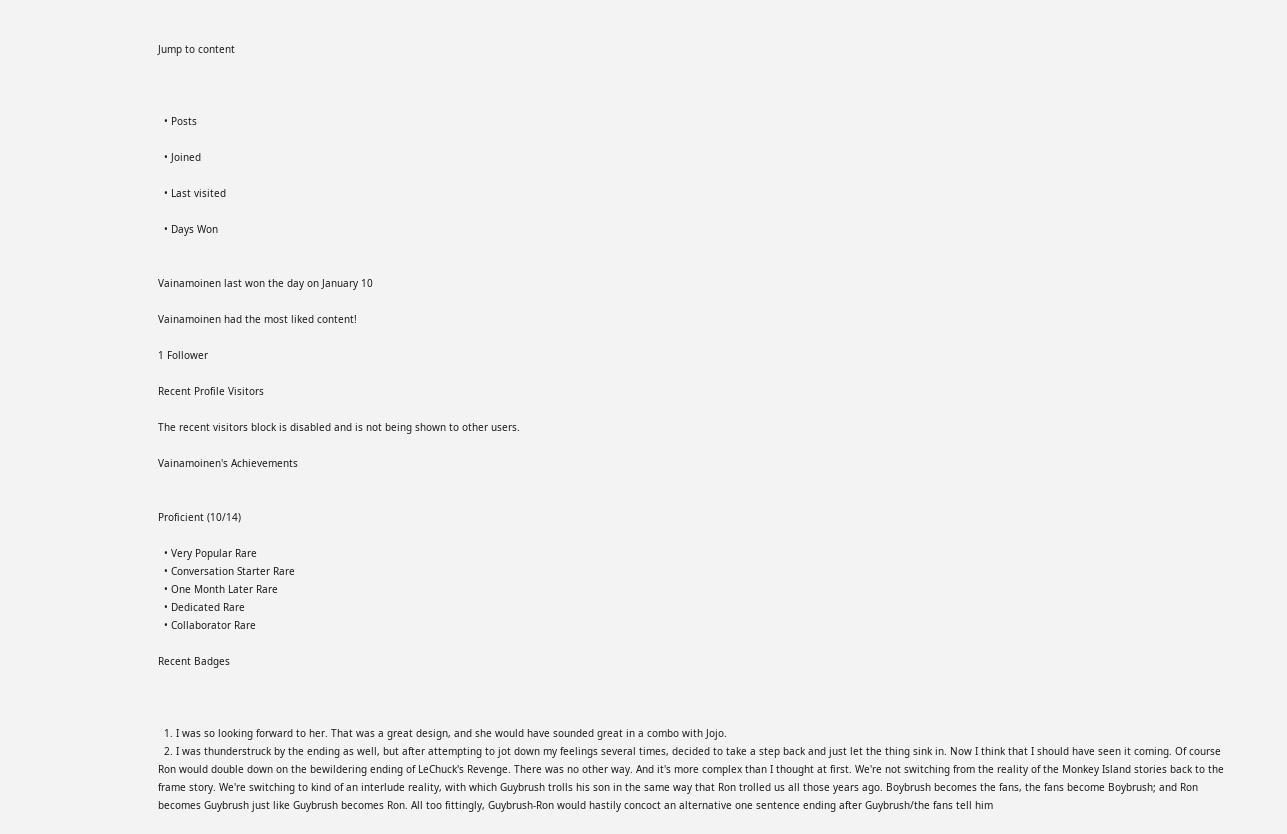Jump to content



  • Posts

  • Joined

  • Last visited

  • Days Won


Vainamoinen last won the day on January 10

Vainamoinen had the most liked content!

1 Follower

Recent Profile Visitors

The recent visitors block is disabled and is not being shown to other users.

Vainamoinen's Achievements


Proficient (10/14)

  • Very Popular Rare
  • Conversation Starter Rare
  • One Month Later Rare
  • Dedicated Rare
  • Collaborator Rare

Recent Badges



  1. I was so looking forward to her. That was a great design, and she would have sounded great in a combo with Jojo.
  2. I was thunderstruck by the ending as well, but after attempting to jot down my feelings several times, decided to take a step back and just let the thing sink in. Now I think that I should have seen it coming. Of course Ron would double down on the bewildering ending of LeChuck's Revenge. There was no other way. And it's more complex than I thought at first. We're not switching from the reality of the Monkey Island stories back to the frame story. We're switching to kind of an interlude reality, with which Guybrush trolls his son in the same way that Ron trolled us all those years ago. Boybrush becomes the fans, the fans become Boybrush; and Ron becomes Guybrush just like Guybrush becomes Ron. All too fittingly, Guybrush-Ron would hastily concoct an alternative one sentence ending after Guybrush/the fans tell him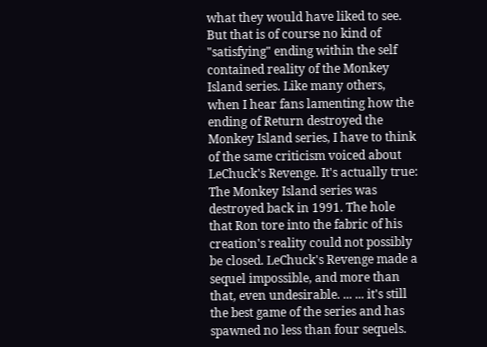what they would have liked to see. But that is of course no kind of "satisfying" ending within the self contained reality of the Monkey Island series. Like many others, when I hear fans lamenting how the ending of Return destroyed the Monkey Island series, I have to think of the same criticism voiced about LeChuck's Revenge. It's actually true: The Monkey Island series was destroyed back in 1991. The hole that Ron tore into the fabric of his creation's reality could not possibly be closed. LeChuck's Revenge made a sequel impossible, and more than that, even undesirable. ... ... it's still the best game of the series and has spawned no less than four sequels.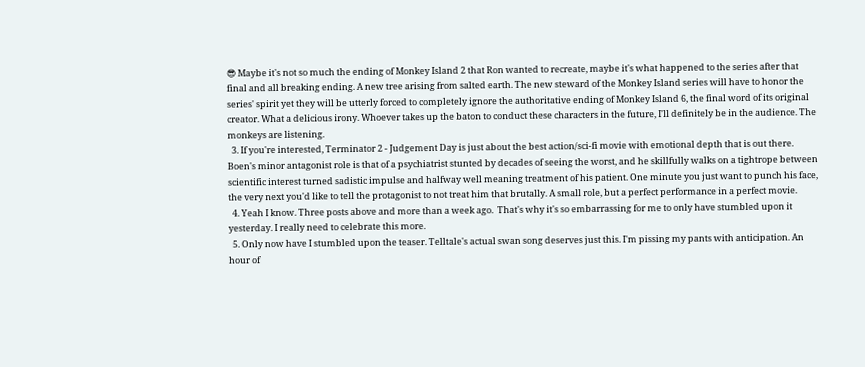😎 Maybe it's not so much the ending of Monkey Island 2 that Ron wanted to recreate, maybe it's what happened to the series after that final and all breaking ending. A new tree arising from salted earth. The new steward of the Monkey Island series will have to honor the series' spirit yet they will be utterly forced to completely ignore the authoritative ending of Monkey Island 6, the final word of its original creator. What a delicious irony. Whoever takes up the baton to conduct these characters in the future, I'll definitely be in the audience. The monkeys are listening.
  3. If you're interested, Terminator 2 - Judgement Day is just about the best action/sci-fi movie with emotional depth that is out there. Boen's minor antagonist role is that of a psychiatrist stunted by decades of seeing the worst, and he skillfully walks on a tightrope between scientific interest turned sadistic impulse and halfway well meaning treatment of his patient. One minute you just want to punch his face, the very next you'd like to tell the protagonist to not treat him that brutally. A small role, but a perfect performance in a perfect movie.
  4. Yeah I know. Three posts above and more than a week ago.  That's why it's so embarrassing for me to only have stumbled upon it yesterday. I really need to celebrate this more.
  5. Only now have I stumbled upon the teaser. Telltale's actual swan song deserves just this. I'm pissing my pants with anticipation. An hour of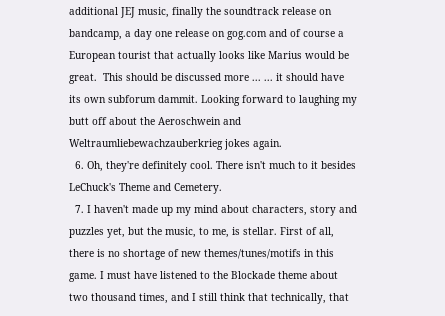additional JEJ music, finally the soundtrack release on bandcamp, a day one release on gog.com and of course a European tourist that actually looks like Marius would be great.  This should be discussed more ... ... it should have its own subforum dammit. Looking forward to laughing my butt off about the Aeroschwein and Weltraumliebewachzauberkrieg jokes again.
  6. Oh, they're definitely cool. There isn't much to it besides LeChuck's Theme and Cemetery.
  7. I haven't made up my mind about characters, story and puzzles yet, but the music, to me, is stellar. First of all, there is no shortage of new themes/tunes/motifs in this game. I must have listened to the Blockade theme about two thousand times, and I still think that technically, that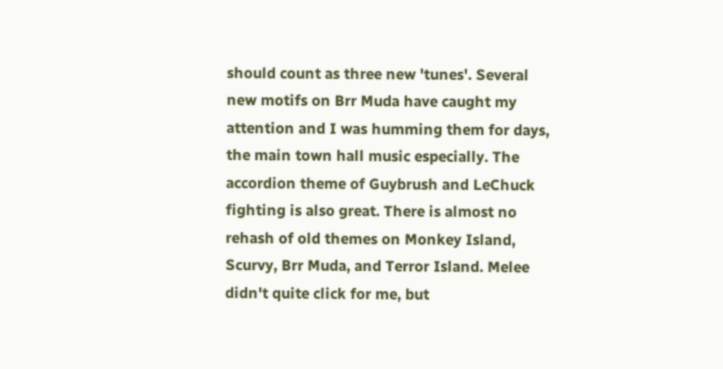should count as three new 'tunes'. Several new motifs on Brr Muda have caught my attention and I was humming them for days, the main town hall music especially. The accordion theme of Guybrush and LeChuck fighting is also great. There is almost no rehash of old themes on Monkey Island, Scurvy, Brr Muda, and Terror Island. Melee didn't quite click for me, but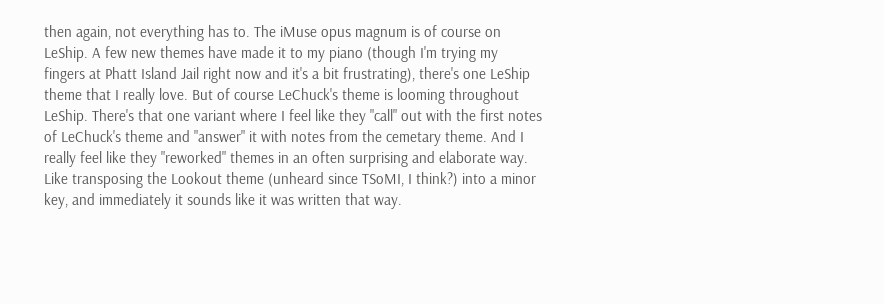then again, not everything has to. The iMuse opus magnum is of course on LeShip. A few new themes have made it to my piano (though I'm trying my fingers at Phatt Island Jail right now and it's a bit frustrating), there's one LeShip theme that I really love. But of course LeChuck's theme is looming throughout LeShip. There's that one variant where I feel like they "call" out with the first notes of LeChuck's theme and "answer" it with notes from the cemetary theme. And I really feel like they "reworked" themes in an often surprising and elaborate way. Like transposing the Lookout theme (unheard since TSoMI, I think?) into a minor key, and immediately it sounds like it was written that way.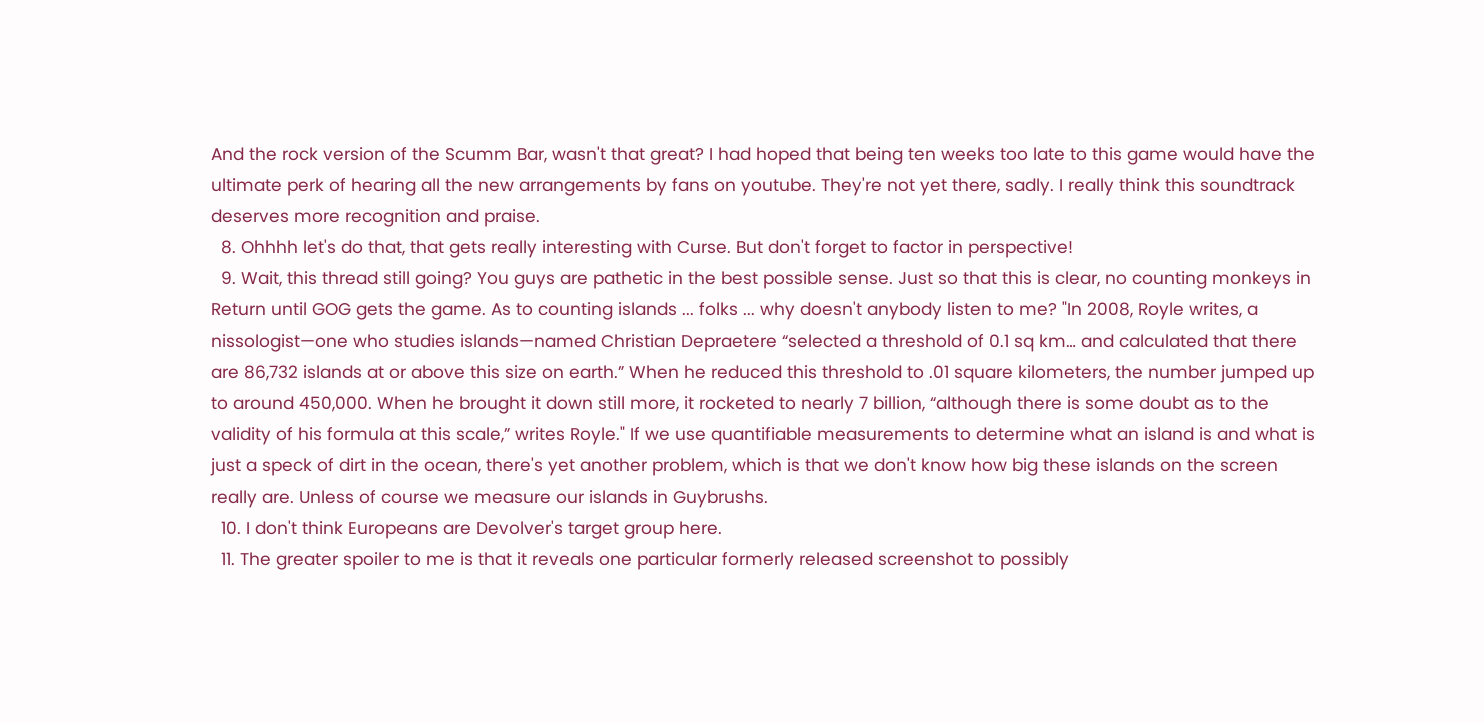And the rock version of the Scumm Bar, wasn't that great? I had hoped that being ten weeks too late to this game would have the ultimate perk of hearing all the new arrangements by fans on youtube. They're not yet there, sadly. I really think this soundtrack deserves more recognition and praise.
  8. Ohhhh let's do that, that gets really interesting with Curse. But don't forget to factor in perspective!
  9. Wait, this thread still going? You guys are pathetic in the best possible sense. Just so that this is clear, no counting monkeys in Return until GOG gets the game. As to counting islands ... folks ... why doesn't anybody listen to me? "In 2008, Royle writes, a nissologist—one who studies islands—named Christian Depraetere “selected a threshold of 0.1 sq km… and calculated that there are 86,732 islands at or above this size on earth.” When he reduced this threshold to .01 square kilometers, the number jumped up to around 450,000. When he brought it down still more, it rocketed to nearly 7 billion, “although there is some doubt as to the validity of his formula at this scale,” writes Royle." If we use quantifiable measurements to determine what an island is and what is just a speck of dirt in the ocean, there's yet another problem, which is that we don't know how big these islands on the screen really are. Unless of course we measure our islands in Guybrushs.
  10. I don't think Europeans are Devolver's target group here.
  11. The greater spoiler to me is that it reveals one particular formerly released screenshot to possibly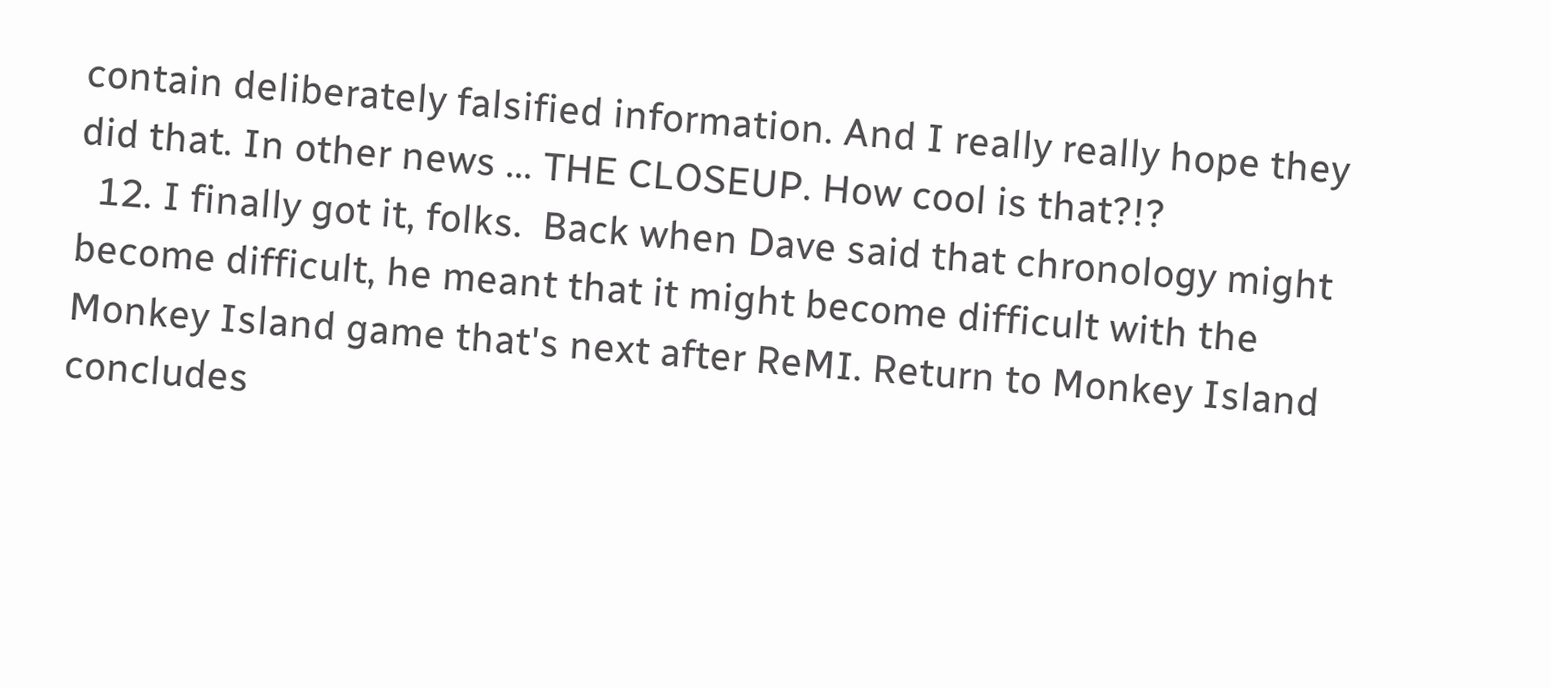contain deliberately falsified information. And I really really hope they did that. In other news ... THE CLOSEUP. How cool is that?!?
  12. I finally got it, folks.  Back when Dave said that chronology might become difficult, he meant that it might become difficult with the Monkey Island game that's next after ReMI. Return to Monkey Island concludes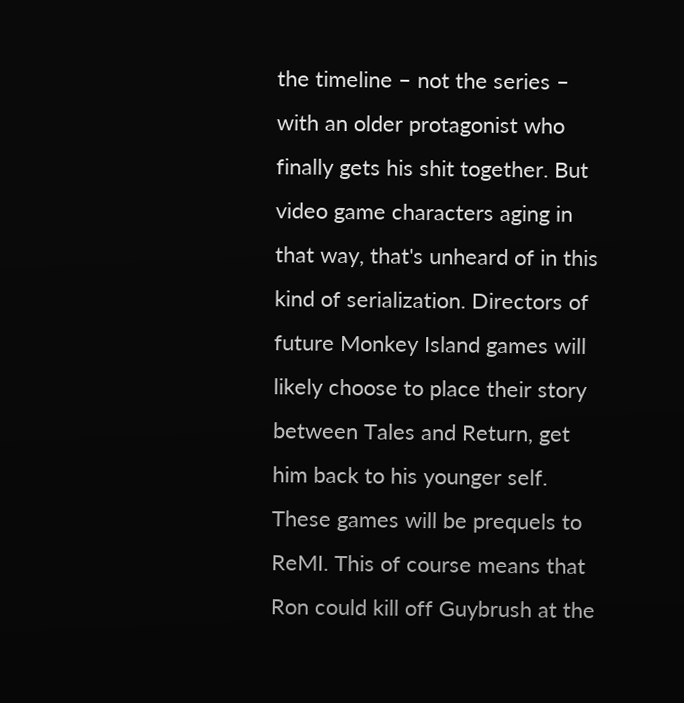the timeline – not the series – with an older protagonist who finally gets his shit together. But video game characters aging in that way, that's unheard of in this kind of serialization. Directors of future Monkey Island games will likely choose to place their story between Tales and Return, get him back to his younger self. These games will be prequels to ReMI. This of course means that Ron could kill off Guybrush at the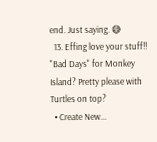end. Just saying. 😅
  13. Effing love your stuff!! "Bad Days" for Monkey Island? Pretty please with Turtles on top?
  • Create New...